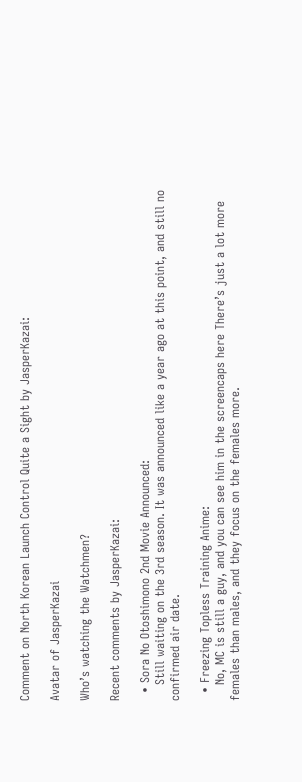Comment on North Korean Launch Control Quite a Sight by JasperKazai:

Avatar of JasperKazai

Who’s watching the Watchmen?

Recent comments by JasperKazai:

  • Sora No Otoshimono 2nd Movie Announced:
    Still waiting on the 3rd season. It was announced like a year ago at this point, and still no confirmed air date.

  • Freezing Topless Training Anime:
    No, MC is still a guy, and you can see him in the screencaps here There’s just a lot more females than males, and they focus on the females more.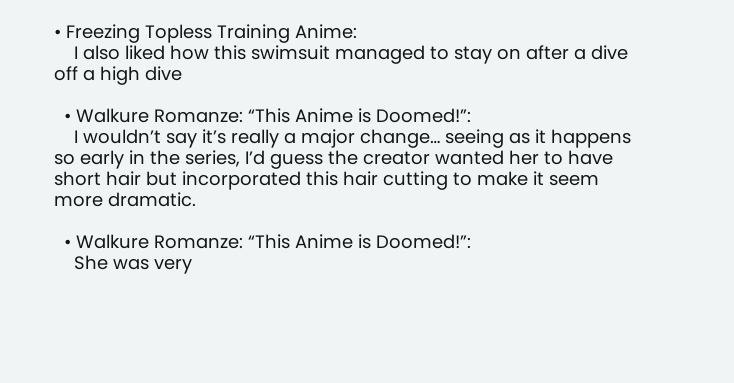• Freezing Topless Training Anime:
    I also liked how this swimsuit managed to stay on after a dive off a high dive

  • Walkure Romanze: “This Anime is Doomed!”:
    I wouldn’t say it’s really a major change… seeing as it happens so early in the series, I’d guess the creator wanted her to have short hair but incorporated this hair cutting to make it seem more dramatic.

  • Walkure Romanze: “This Anime is Doomed!”:
    She was very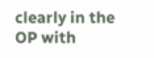clearly in the OP with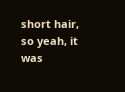short hair, so yeah, it was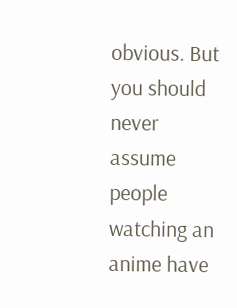obvious. But you should never assume people watching an anime have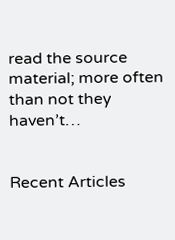read the source material; more often than not they haven’t…


Recent Articles